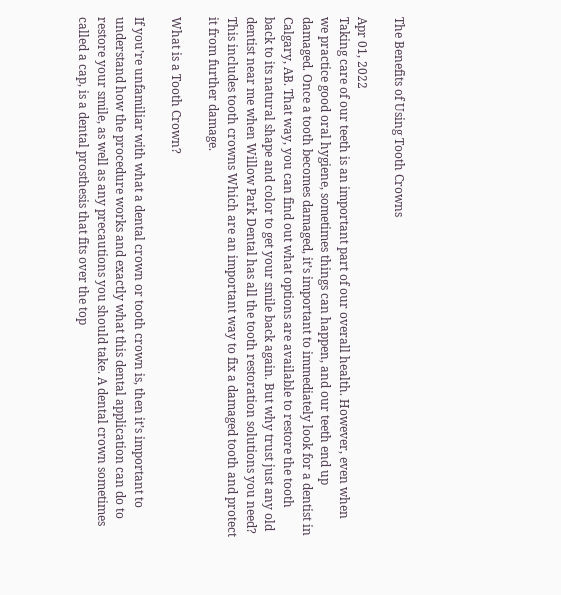The Benefits of Using Tooth Crowns

Apr 01, 2022
Taking care of our teeth is an important part of our overall health. However, even when we practice good oral hygiene, sometimes things can happen, and our teeth end up damaged. Once a tooth becomes damaged, it’s important to immediately look for a dentist in Calgary, AB. That way, you can find out what options are available to restore the tooth back to its natural shape and color to get your smile back again. But why trust just any old dentist near me when Willow Park Dental has all the tooth restoration solutions you need? This includes tooth crowns Which are an important way to fix a damaged tooth and protect it from further damage.

What is a Tooth Crown?

If you’re unfamiliar with what a dental crown or tooth crown is, then it’s important to understand how the procedure works and exactly what this dental application can do to restore your smile, as well as any precautions you should take. A dental crown sometimes called a cap, is a dental prosthesis that fits over the top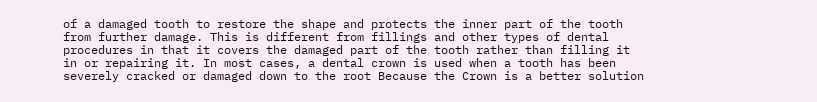of a damaged tooth to restore the shape and protects the inner part of the tooth from further damage. This is different from fillings and other types of dental procedures in that it covers the damaged part of the tooth rather than filling it in or repairing it. In most cases, a dental crown is used when a tooth has been severely cracked or damaged down to the root Because the Crown is a better solution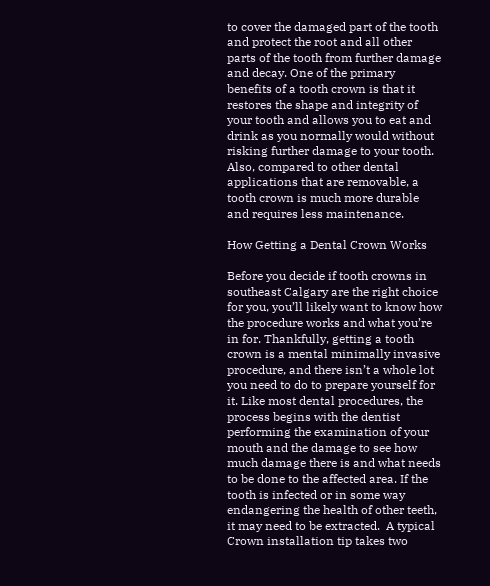to cover the damaged part of the tooth and protect the root and all other parts of the tooth from further damage and decay. One of the primary benefits of a tooth crown is that it restores the shape and integrity of your tooth and allows you to eat and drink as you normally would without risking further damage to your tooth. Also, compared to other dental applications that are removable, a tooth crown is much more durable and requires less maintenance.

How Getting a Dental Crown Works

Before you decide if tooth crowns in southeast Calgary are the right choice for you, you’ll likely want to know how the procedure works and what you’re in for. Thankfully, getting a tooth crown is a mental minimally invasive procedure, and there isn’t a whole lot you need to do to prepare yourself for it. Like most dental procedures, the process begins with the dentist performing the examination of your mouth and the damage to see how much damage there is and what needs to be done to the affected area. If the tooth is infected or in some way endangering the health of other teeth, it may need to be extracted.  A typical Crown installation tip takes two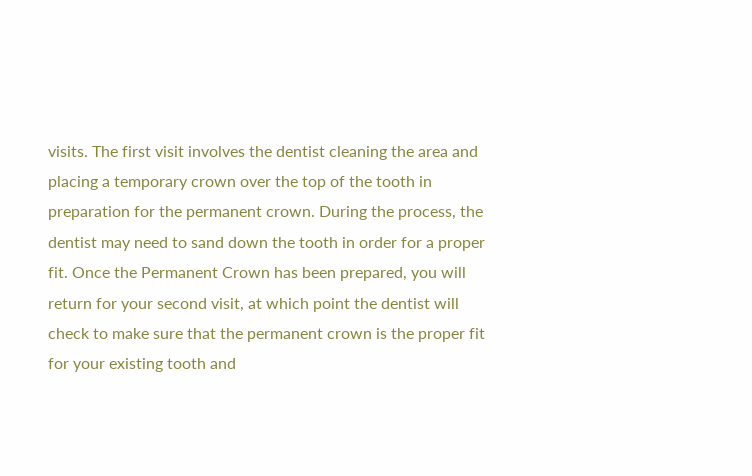visits. The first visit involves the dentist cleaning the area and placing a temporary crown over the top of the tooth in preparation for the permanent crown. During the process, the dentist may need to sand down the tooth in order for a proper fit. Once the Permanent Crown has been prepared, you will return for your second visit, at which point the dentist will check to make sure that the permanent crown is the proper fit for your existing tooth and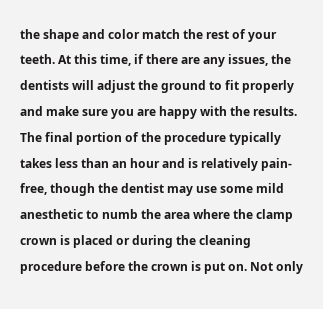the shape and color match the rest of your teeth. At this time, if there are any issues, the dentists will adjust the ground to fit properly and make sure you are happy with the results. The final portion of the procedure typically takes less than an hour and is relatively pain-free, though the dentist may use some mild anesthetic to numb the area where the clamp crown is placed or during the cleaning procedure before the crown is put on. Not only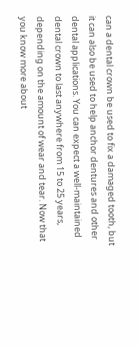can a dental crown be used to fix a damaged tooth, but it can also be used to help anchor dentures and other dental applications. You can expect a well-maintained dental crown to last anywhere from 15 to 25 years, depending on the amount of wear and tear. Now that you know more about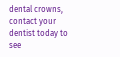dental crowns, contact your dentist today to see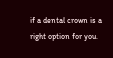if a dental crown is a right option for you.